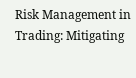Risk Management in Trading: Mitigating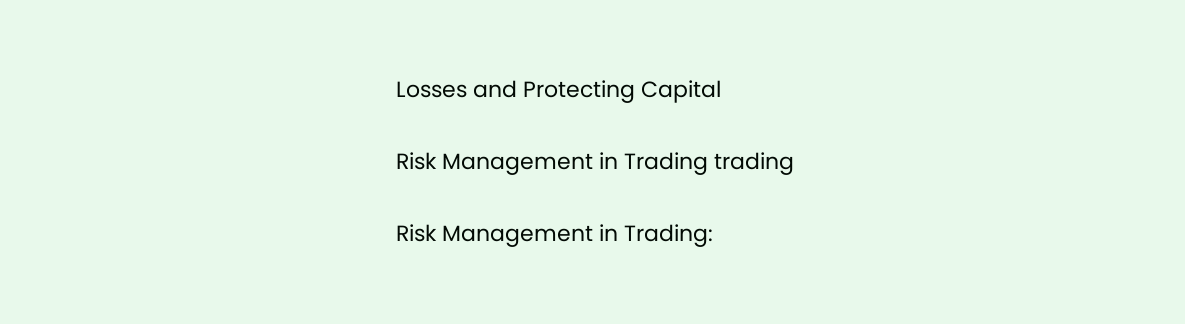Losses and Protecting Capital

Risk Management in Trading trading

Risk Management in Trading: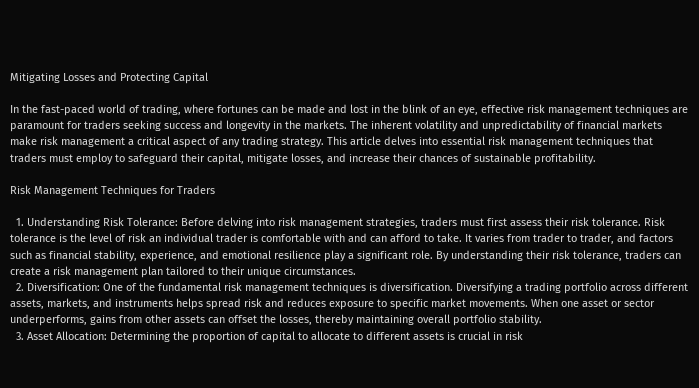Mitigating Losses and Protecting Capital

In the fast-paced world of trading, where fortunes can be made and lost in the blink of an eye, effective risk management techniques are paramount for traders seeking success and longevity in the markets. The inherent volatility and unpredictability of financial markets make risk management a critical aspect of any trading strategy. This article delves into essential risk management techniques that traders must employ to safeguard their capital, mitigate losses, and increase their chances of sustainable profitability.

Risk Management Techniques for Traders

  1. Understanding Risk Tolerance: Before delving into risk management strategies, traders must first assess their risk tolerance. Risk tolerance is the level of risk an individual trader is comfortable with and can afford to take. It varies from trader to trader, and factors such as financial stability, experience, and emotional resilience play a significant role. By understanding their risk tolerance, traders can create a risk management plan tailored to their unique circumstances.
  2. Diversification: One of the fundamental risk management techniques is diversification. Diversifying a trading portfolio across different assets, markets, and instruments helps spread risk and reduces exposure to specific market movements. When one asset or sector underperforms, gains from other assets can offset the losses, thereby maintaining overall portfolio stability.
  3. Asset Allocation: Determining the proportion of capital to allocate to different assets is crucial in risk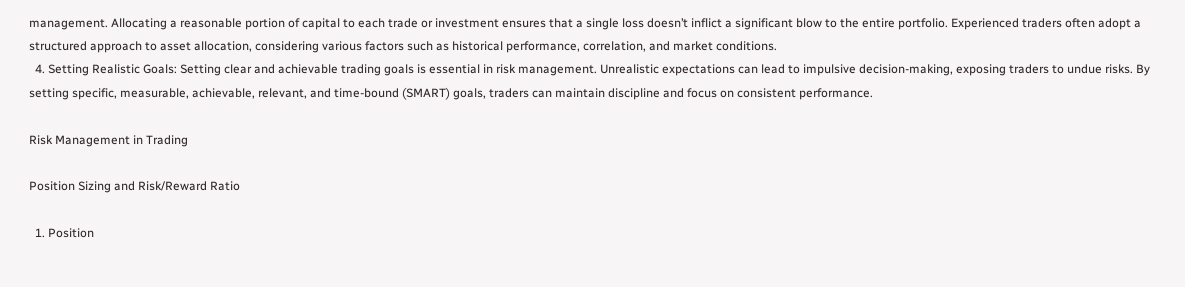management. Allocating a reasonable portion of capital to each trade or investment ensures that a single loss doesn’t inflict a significant blow to the entire portfolio. Experienced traders often adopt a structured approach to asset allocation, considering various factors such as historical performance, correlation, and market conditions.
  4. Setting Realistic Goals: Setting clear and achievable trading goals is essential in risk management. Unrealistic expectations can lead to impulsive decision-making, exposing traders to undue risks. By setting specific, measurable, achievable, relevant, and time-bound (SMART) goals, traders can maintain discipline and focus on consistent performance.

Risk Management in Trading

Position Sizing and Risk/Reward Ratio

  1. Position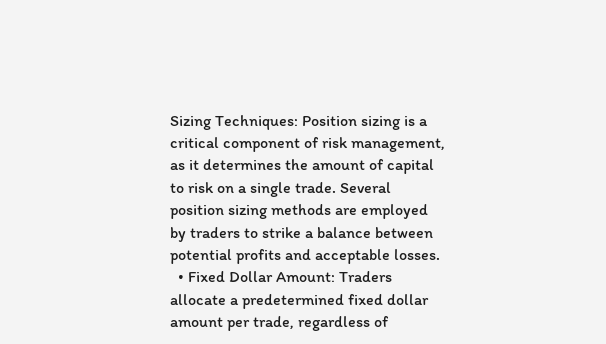Sizing Techniques: Position sizing is a critical component of risk management, as it determines the amount of capital to risk on a single trade. Several position sizing methods are employed by traders to strike a balance between potential profits and acceptable losses.
  • Fixed Dollar Amount: Traders allocate a predetermined fixed dollar amount per trade, regardless of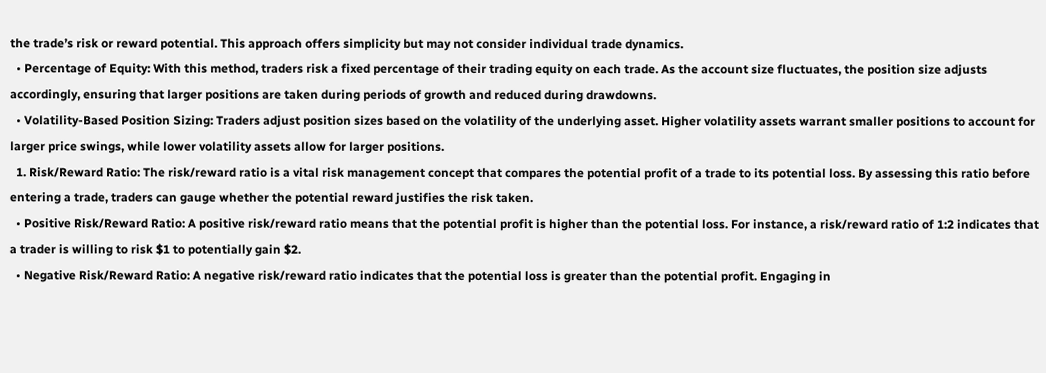the trade’s risk or reward potential. This approach offers simplicity but may not consider individual trade dynamics.
  • Percentage of Equity: With this method, traders risk a fixed percentage of their trading equity on each trade. As the account size fluctuates, the position size adjusts accordingly, ensuring that larger positions are taken during periods of growth and reduced during drawdowns.
  • Volatility-Based Position Sizing: Traders adjust position sizes based on the volatility of the underlying asset. Higher volatility assets warrant smaller positions to account for larger price swings, while lower volatility assets allow for larger positions.
  1. Risk/Reward Ratio: The risk/reward ratio is a vital risk management concept that compares the potential profit of a trade to its potential loss. By assessing this ratio before entering a trade, traders can gauge whether the potential reward justifies the risk taken.
  • Positive Risk/Reward Ratio: A positive risk/reward ratio means that the potential profit is higher than the potential loss. For instance, a risk/reward ratio of 1:2 indicates that a trader is willing to risk $1 to potentially gain $2.
  • Negative Risk/Reward Ratio: A negative risk/reward ratio indicates that the potential loss is greater than the potential profit. Engaging in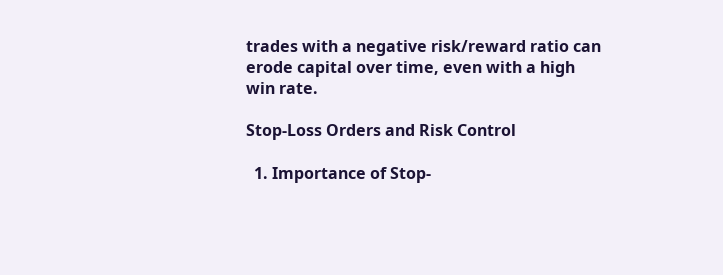trades with a negative risk/reward ratio can erode capital over time, even with a high win rate.

Stop-Loss Orders and Risk Control

  1. Importance of Stop-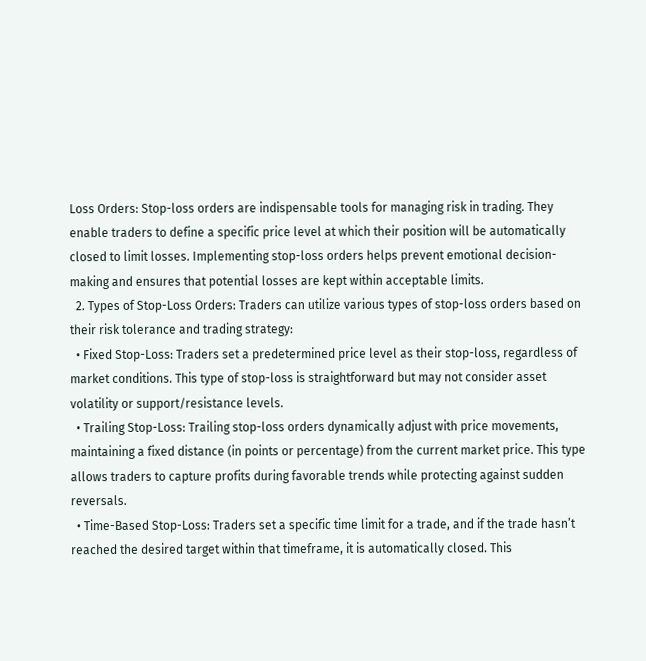Loss Orders: Stop-loss orders are indispensable tools for managing risk in trading. They enable traders to define a specific price level at which their position will be automatically closed to limit losses. Implementing stop-loss orders helps prevent emotional decision-making and ensures that potential losses are kept within acceptable limits.
  2. Types of Stop-Loss Orders: Traders can utilize various types of stop-loss orders based on their risk tolerance and trading strategy:
  • Fixed Stop-Loss: Traders set a predetermined price level as their stop-loss, regardless of market conditions. This type of stop-loss is straightforward but may not consider asset volatility or support/resistance levels.
  • Trailing Stop-Loss: Trailing stop-loss orders dynamically adjust with price movements, maintaining a fixed distance (in points or percentage) from the current market price. This type allows traders to capture profits during favorable trends while protecting against sudden reversals.
  • Time-Based Stop-Loss: Traders set a specific time limit for a trade, and if the trade hasn’t reached the desired target within that timeframe, it is automatically closed. This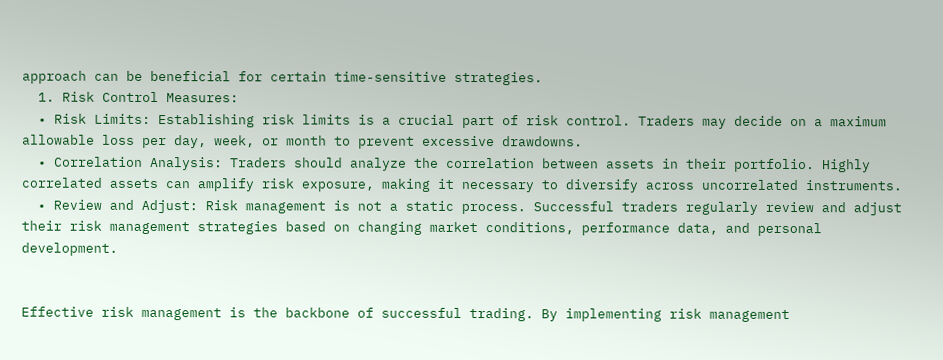approach can be beneficial for certain time-sensitive strategies.
  1. Risk Control Measures:
  • Risk Limits: Establishing risk limits is a crucial part of risk control. Traders may decide on a maximum allowable loss per day, week, or month to prevent excessive drawdowns.
  • Correlation Analysis: Traders should analyze the correlation between assets in their portfolio. Highly correlated assets can amplify risk exposure, making it necessary to diversify across uncorrelated instruments.
  • Review and Adjust: Risk management is not a static process. Successful traders regularly review and adjust their risk management strategies based on changing market conditions, performance data, and personal development.


Effective risk management is the backbone of successful trading. By implementing risk management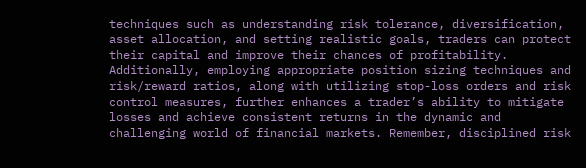techniques such as understanding risk tolerance, diversification, asset allocation, and setting realistic goals, traders can protect their capital and improve their chances of profitability. Additionally, employing appropriate position sizing techniques and risk/reward ratios, along with utilizing stop-loss orders and risk control measures, further enhances a trader’s ability to mitigate losses and achieve consistent returns in the dynamic and challenging world of financial markets. Remember, disciplined risk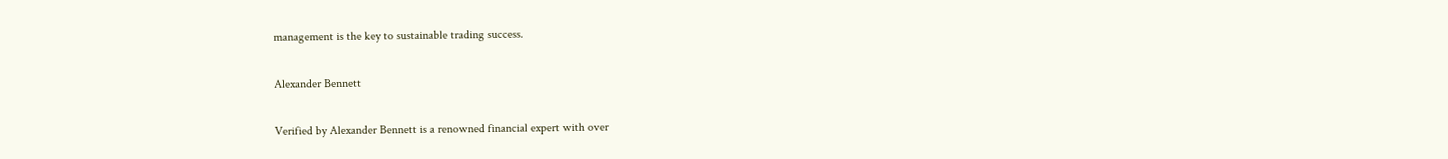management is the key to sustainable trading success.

Alexander Bennett

Verified by Alexander Bennett is a renowned financial expert with over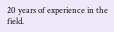20 years of experience in the field.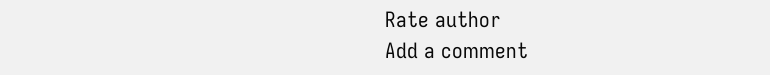Rate author
Add a comment